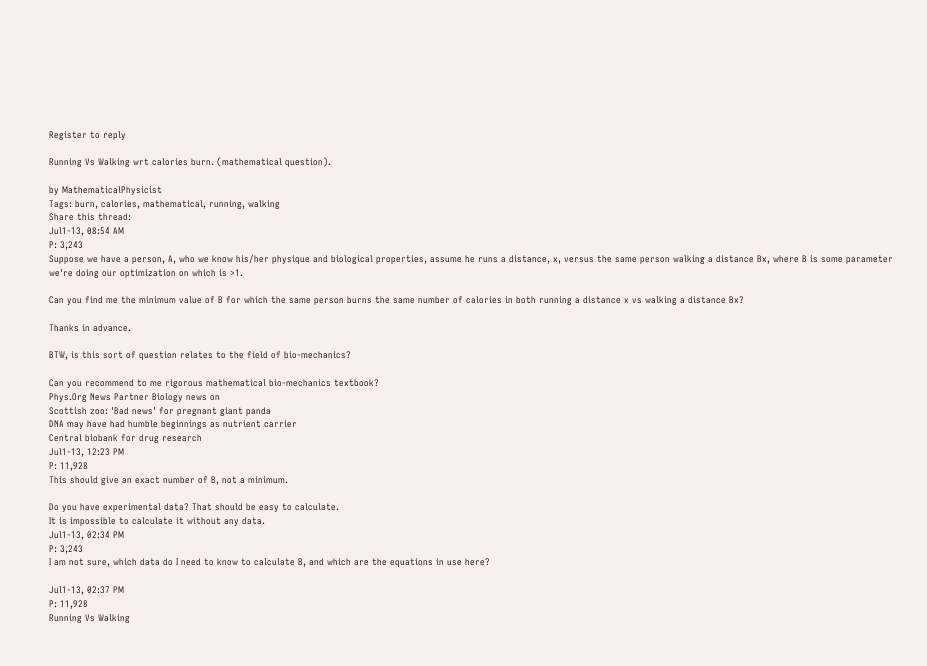Register to reply

Running Vs Walking wrt calories burn. (mathematical question).

by MathematicalPhysicist
Tags: burn, calories, mathematical, running, walking
Share this thread:
Jul1-13, 08:54 AM
P: 3,243
Suppose we have a person, A, who we know his/her physique and biological properties, assume he runs a distance, x, versus the same person walking a distance Bx, where B is some parameter we're doing our optimization on which is >1.

Can you find me the minimum value of B for which the same person burns the same number of calories in both running a distance x vs walking a distance Bx?

Thanks in advance.

BTW, is this sort of question relates to the field of bio-mechanics?

Can you recommend to me rigorous mathematical bio-mechanics textbook?
Phys.Org News Partner Biology news on
Scottish zoo: 'Bad news' for pregnant giant panda
DNA may have had humble beginnings as nutrient carrier
Central biobank for drug research
Jul1-13, 12:23 PM
P: 11,928
This should give an exact number of B, not a minimum.

Do you have experimental data? That should be easy to calculate.
It is impossible to calculate it without any data.
Jul1-13, 02:34 PM
P: 3,243
I am not sure, which data do I need to know to calculate B, and which are the equations in use here?

Jul1-13, 02:37 PM
P: 11,928
Running Vs Walking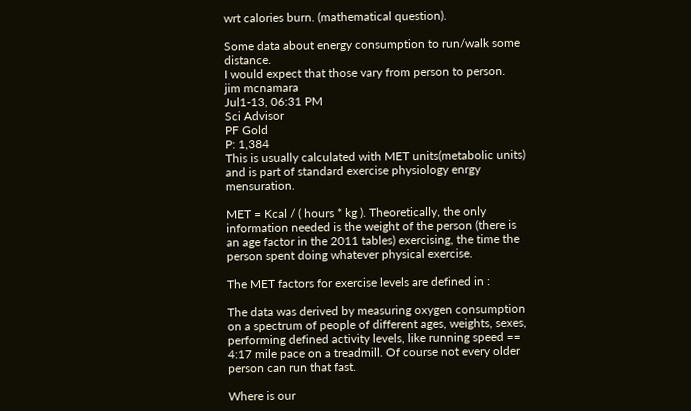wrt calories burn. (mathematical question).

Some data about energy consumption to run/walk some distance.
I would expect that those vary from person to person.
jim mcnamara
Jul1-13, 06:31 PM
Sci Advisor
PF Gold
P: 1,384
This is usually calculated with MET units(metabolic units) and is part of standard exercise physiology enrgy mensuration.

MET = Kcal / ( hours * kg ). Theoretically, the only information needed is the weight of the person (there is an age factor in the 2011 tables) exercising, the time the person spent doing whatever physical exercise.

The MET factors for exercise levels are defined in :

The data was derived by measuring oxygen consumption on a spectrum of people of different ages, weights, sexes, performing defined activity levels, like running speed == 4:17 mile pace on a treadmill. Of course not every older person can run that fast.

Where is our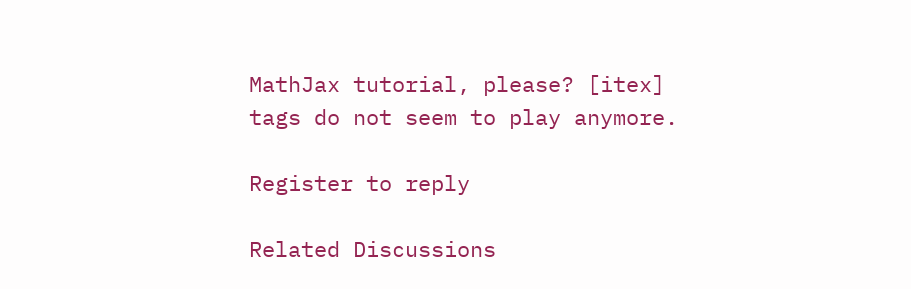MathJax tutorial, please? [itex] tags do not seem to play anymore.

Register to reply

Related Discussions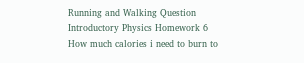Running and Walking Question Introductory Physics Homework 6
How much calories i need to burn to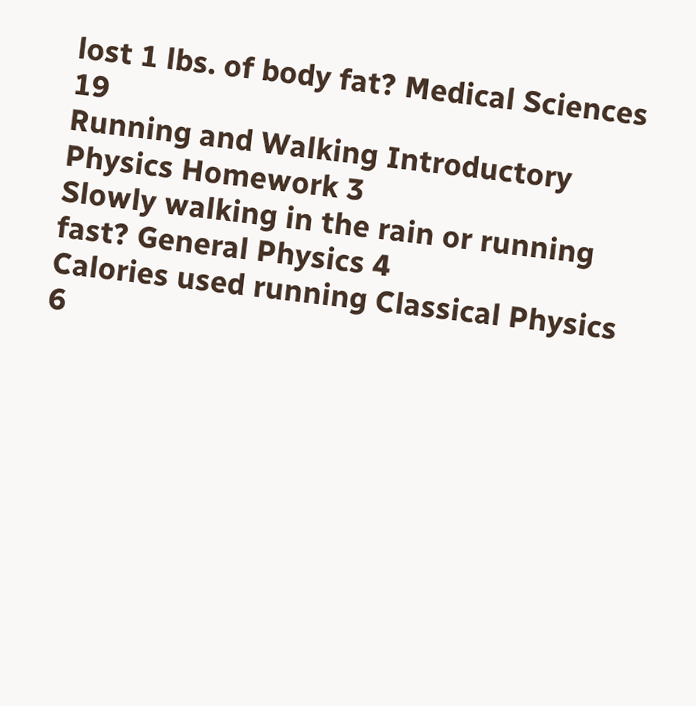lost 1 lbs. of body fat? Medical Sciences 19
Running and Walking Introductory Physics Homework 3
Slowly walking in the rain or running fast? General Physics 4
Calories used running Classical Physics 6